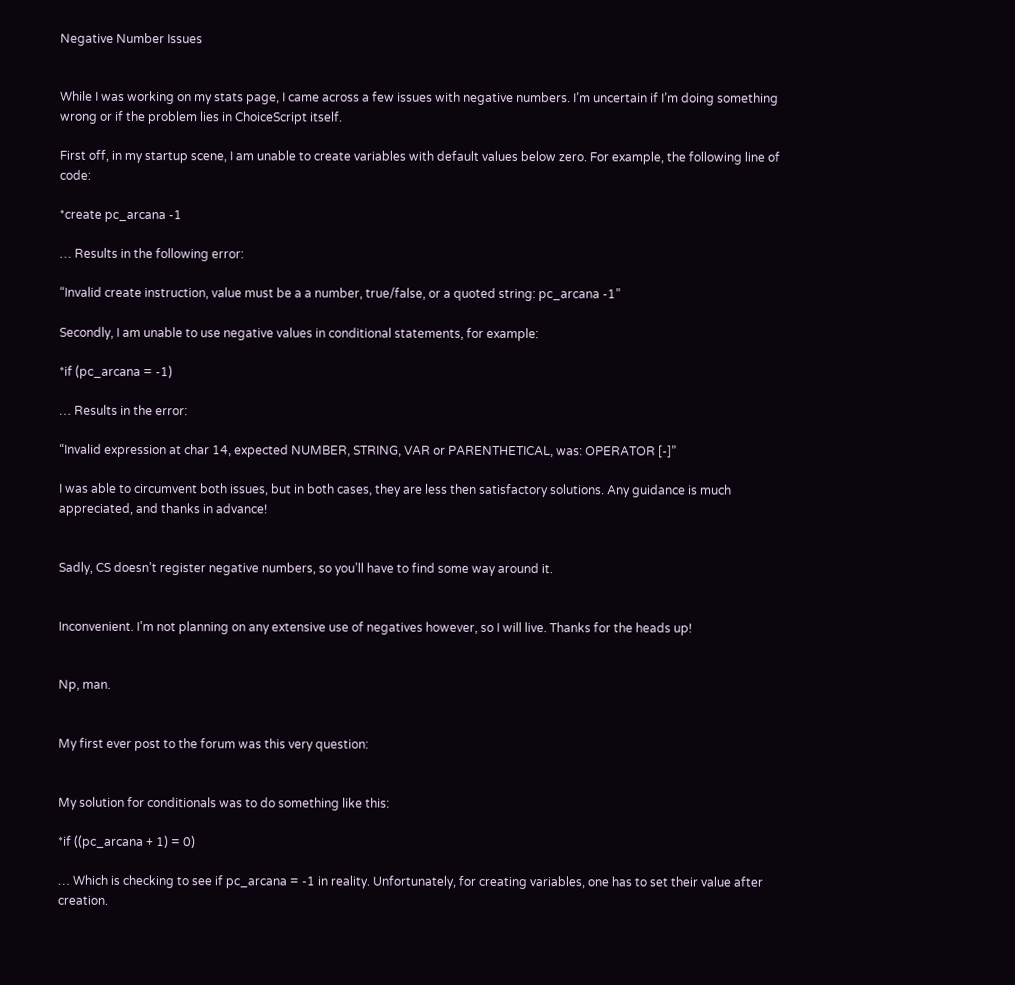Negative Number Issues


While I was working on my stats page, I came across a few issues with negative numbers. I’m uncertain if I’m doing something wrong or if the problem lies in ChoiceScript itself.

First off, in my startup scene, I am unable to create variables with default values below zero. For example, the following line of code:

*create pc_arcana -1

… Results in the following error:

“Invalid create instruction, value must be a a number, true/false, or a quoted string: pc_arcana -1”

Secondly, I am unable to use negative values in conditional statements, for example:

*if (pc_arcana = -1)

… Results in the error:

“Invalid expression at char 14, expected NUMBER, STRING, VAR or PARENTHETICAL, was: OPERATOR [-]”

I was able to circumvent both issues, but in both cases, they are less then satisfactory solutions. Any guidance is much appreciated, and thanks in advance!


Sadly, CS doesn’t register negative numbers, so you’ll have to find some way around it.


Inconvenient. I’m not planning on any extensive use of negatives however, so I will live. Thanks for the heads up!


Np, man.


My first ever post to the forum was this very question:


My solution for conditionals was to do something like this:

*if ((pc_arcana + 1) = 0)

… Which is checking to see if pc_arcana = -1 in reality. Unfortunately, for creating variables, one has to set their value after creation.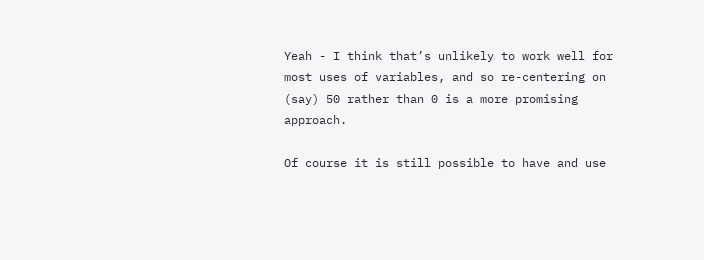Yeah - I think that’s unlikely to work well for most uses of variables, and so re-centering on (say) 50 rather than 0 is a more promising approach.

Of course it is still possible to have and use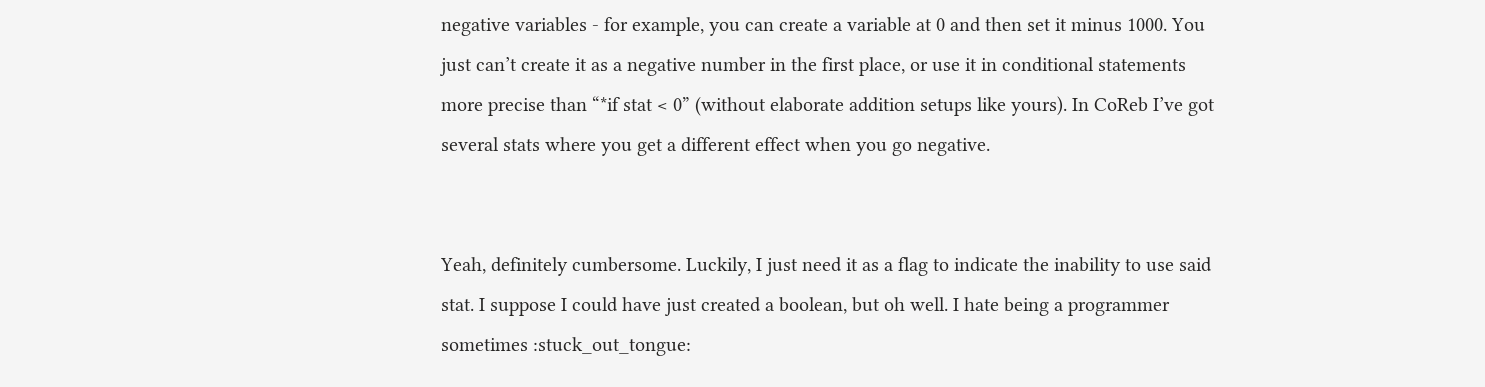negative variables - for example, you can create a variable at 0 and then set it minus 1000. You just can’t create it as a negative number in the first place, or use it in conditional statements more precise than “*if stat < 0” (without elaborate addition setups like yours). In CoReb I’ve got several stats where you get a different effect when you go negative.


Yeah, definitely cumbersome. Luckily, I just need it as a flag to indicate the inability to use said stat. I suppose I could have just created a boolean, but oh well. I hate being a programmer sometimes :stuck_out_tongue: